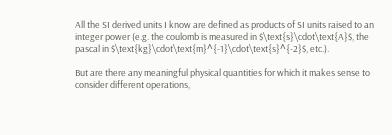All the SI derived units I know are defined as products of SI units raised to an integer power (e.g. the coulomb is measured in $\text{s}\cdot\text{A}$, the pascal in $\text{kg}\cdot\text{m}^{-1}\cdot\text{s}^{-2}$, etc.).

But are there any meaningful physical quantities for which it makes sense to consider different operations,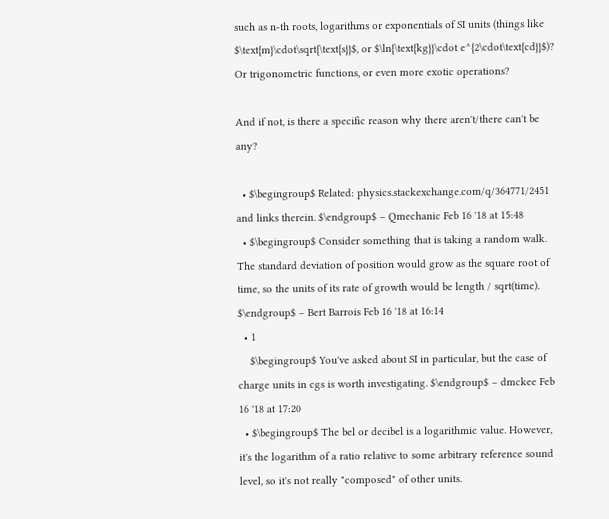such as n-th roots, logarithms or exponentials of SI units (things like $\text{m}\cdot\sqrt{\text{s}}$, or $\ln{\text{kg}}\cdot e^{2\cdot\text{cd}}$)? Or trigonometric functions, or even more exotic operations?

And if not, is there a specific reason why there aren't/there can't be any?

  • $\begingroup$ Related: physics.stackexchange.com/q/364771/2451 and links therein. $\endgroup$ – Qmechanic Feb 16 '18 at 15:48
  • $\begingroup$ Consider something that is taking a random walk. The standard deviation of position would grow as the square root of time, so the units of its rate of growth would be length / sqrt(time). $\endgroup$ – Bert Barrois Feb 16 '18 at 16:14
  • 1
    $\begingroup$ You've asked about SI in particular, but the case of charge units in cgs is worth investigating. $\endgroup$ – dmckee Feb 16 '18 at 17:20
  • $\begingroup$ The bel or decibel is a logarithmic value. However, it's the logarithm of a ratio relative to some arbitrary reference sound level, so it's not really "composed" of other units.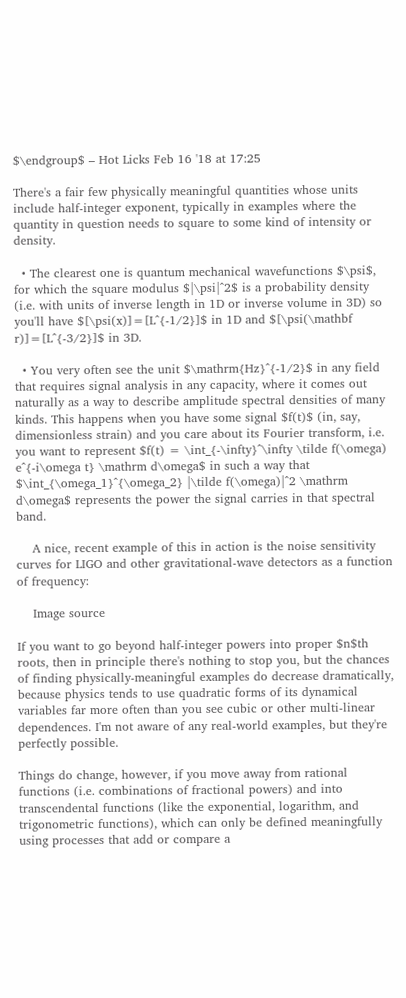$\endgroup$ – Hot Licks Feb 16 '18 at 17:25

There's a fair few physically meaningful quantities whose units include half-integer exponent, typically in examples where the quantity in question needs to square to some kind of intensity or density.

  • The clearest one is quantum mechanical wavefunctions $\psi$, for which the square modulus $|\psi|^2$ is a probability density (i.e. with units of inverse length in 1D or inverse volume in 3D) so you'll have $[\psi(x)]=[L^{-1/2}]$ in 1D and $[\psi(\mathbf r)]=[L^{-3/2}]$ in 3D.

  • You very often see the unit $\mathrm{Hz}^{-1/2}$ in any field that requires signal analysis in any capacity, where it comes out naturally as a way to describe amplitude spectral densities of many kinds. This happens when you have some signal $f(t)$ (in, say, dimensionless strain) and you care about its Fourier transform, i.e. you want to represent $f(t) = \int_{-\infty}^\infty \tilde f(\omega) e^{-i\omega t} \mathrm d\omega$ in such a way that $\int_{\omega_1}^{\omega_2} |\tilde f(\omega)|^2 \mathrm d\omega$ represents the power the signal carries in that spectral band.

    A nice, recent example of this in action is the noise sensitivity curves for LIGO and other gravitational-wave detectors as a function of frequency:

    Image source

If you want to go beyond half-integer powers into proper $n$th roots, then in principle there's nothing to stop you, but the chances of finding physically-meaningful examples do decrease dramatically, because physics tends to use quadratic forms of its dynamical variables far more often than you see cubic or other multi-linear dependences. I'm not aware of any real-world examples, but they're perfectly possible.

Things do change, however, if you move away from rational functions (i.e. combinations of fractional powers) and into transcendental functions (like the exponential, logarithm, and trigonometric functions), which can only be defined meaningfully using processes that add or compare a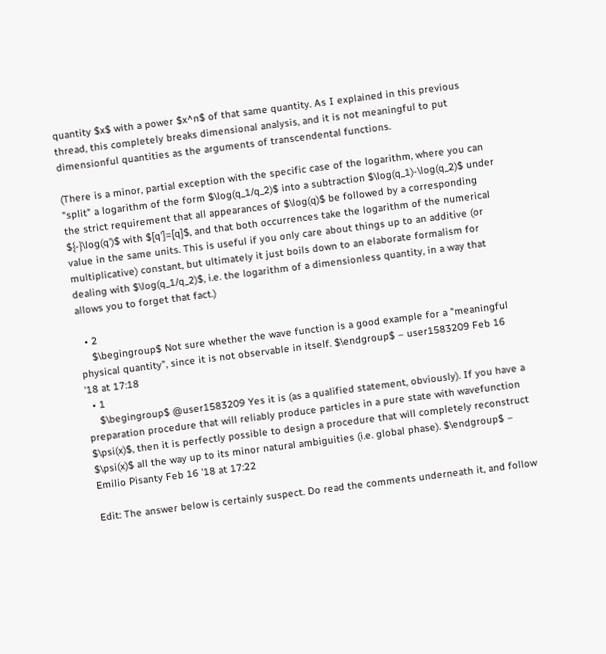quantity $x$ with a power $x^n$ of that same quantity. As I explained in this previous thread, this completely breaks dimensional analysis, and it is not meaningful to put dimensionful quantities as the arguments of transcendental functions.

(There is a minor, partial exception with the specific case of the logarithm, where you can "split" a logarithm of the form $\log(q_1/q_2)$ into a subtraction $\log(q_1)-\log(q_2)$ under the strict requirement that all appearances of $\log(q)$ be followed by a corresponding ${-}\log(q')$ with $[q']=[q]$, and that both occurrences take the logarithm of the numerical value in the same units. This is useful if you only care about things up to an additive (or multiplicative) constant, but ultimately it just boils down to an elaborate formalism for dealing with $\log(q_1/q_2)$, i.e. the logarithm of a dimensionless quantity, in a way that allows you to forget that fact.)

  • 2
    $\begingroup$ Not sure whether the wave function is a good example for a "meaningful physical quantity", since it is not observable in itself. $\endgroup$ – user1583209 Feb 16 '18 at 17:18
  • 1
    $\begingroup$ @user1583209 Yes it is (as a qualified statement, obviously). If you have a preparation procedure that will reliably produce particles in a pure state with wavefunction $\psi(x)$, then it is perfectly possible to design a procedure that will completely reconstruct $\psi(x)$ all the way up to its minor natural ambiguities (i.e. global phase). $\endgroup$ – Emilio Pisanty Feb 16 '18 at 17:22

Edit: The answer below is certainly suspect. Do read the comments underneath it, and follow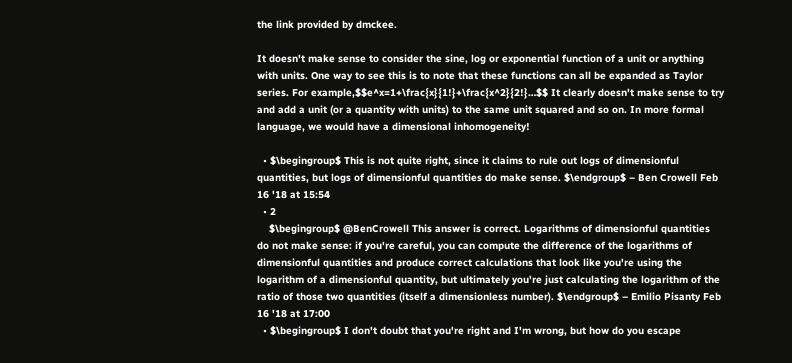the link provided by dmckee.

It doesn't make sense to consider the sine, log or exponential function of a unit or anything with units. One way to see this is to note that these functions can all be expanded as Taylor series. For example,$$e^x=1+\frac{x}{1!}+\frac{x^2}{2!}…$$ It clearly doesn't make sense to try and add a unit (or a quantity with units) to the same unit squared and so on. In more formal language, we would have a dimensional inhomogeneity!

  • $\begingroup$ This is not quite right, since it claims to rule out logs of dimensionful quantities, but logs of dimensionful quantities do make sense. $\endgroup$ – Ben Crowell Feb 16 '18 at 15:54
  • 2
    $\begingroup$ @BenCrowell This answer is correct. Logarithms of dimensionful quantities do not make sense: if you're careful, you can compute the difference of the logarithms of dimensionful quantities and produce correct calculations that look like you're using the logarithm of a dimensionful quantity, but ultimately you're just calculating the logarithm of the ratio of those two quantities (itself a dimensionless number). $\endgroup$ – Emilio Pisanty Feb 16 '18 at 17:00
  • $\begingroup$ I don't doubt that you're right and I'm wrong, but how do you escape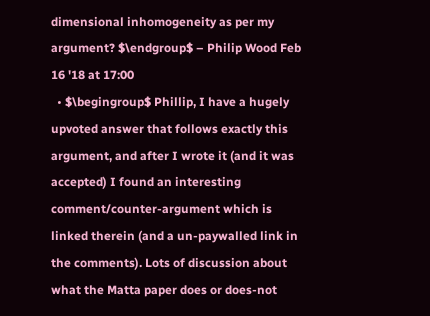dimensional inhomogeneity as per my argument? $\endgroup$ – Philip Wood Feb 16 '18 at 17:00
  • $\begingroup$ Phillip, I have a hugely upvoted answer that follows exactly this argument, and after I wrote it (and it was accepted) I found an interesting comment/counter-argument which is linked therein (and a un-paywalled link in the comments). Lots of discussion about what the Matta paper does or does-not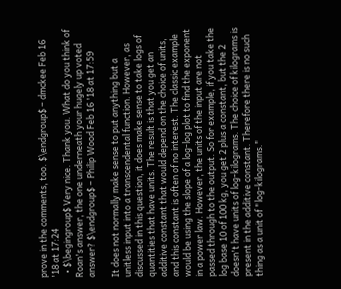prove in the comments, too. $\endgroup$ – dmckee Feb 16 '18 at 17:24
  • $\begingroup$ Very nice. Thank you. What do you think of Roan's answer, the one underneath your hugely up voted answer? $\endgroup$ – Philip Wood Feb 16 '18 at 17:59

It does not normally make sense to put anything but a unitless input into a transcendental function. However, as discussed in this question, it does make sense to take logs of quantities that have units. The result is that you get an additive constant that would depend on the choice of units, and this constant is often of no interest. The classic example would be using the slope of a log-log plot to find the exponent in a power law. However, the units of the input are not passed through to the output. So for example, if you take the log base 10 of 100 kg, you get 2 plus a constant, but the 2 doesn't have units of log-kilograms. The choice of kilograms is present in the additive constant. Therefore there is no such thing as a unit of "log-kilograms."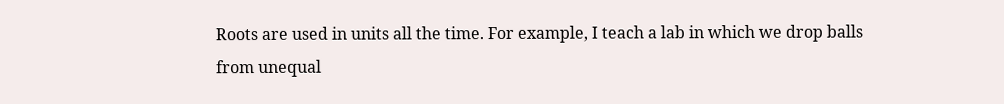Roots are used in units all the time. For example, I teach a lab in which we drop balls from unequal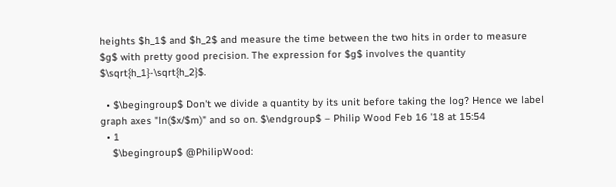heights $h_1$ and $h_2$ and measure the time between the two hits in order to measure $g$ with pretty good precision. The expression for $g$ involves the quantity $\sqrt{h_1}-\sqrt{h_2}$.

  • $\begingroup$ Don't we divide a quantity by its unit before taking the log? Hence we label graph axes "ln($x/$m)" and so on. $\endgroup$ – Philip Wood Feb 16 '18 at 15:54
  • 1
    $\begingroup$ @PhilipWood: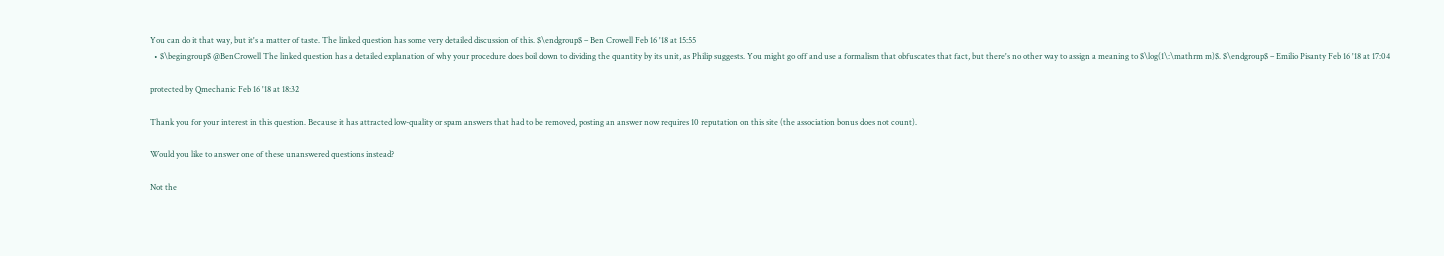You can do it that way, but it's a matter of taste. The linked question has some very detailed discussion of this. $\endgroup$ – Ben Crowell Feb 16 '18 at 15:55
  • $\begingroup$ @BenCrowell The linked question has a detailed explanation of why your procedure does boil down to dividing the quantity by its unit, as Philip suggests. You might go off and use a formalism that obfuscates that fact, but there's no other way to assign a meaning to $\log(1\:\mathrm m)$. $\endgroup$ – Emilio Pisanty Feb 16 '18 at 17:04

protected by Qmechanic Feb 16 '18 at 18:32

Thank you for your interest in this question. Because it has attracted low-quality or spam answers that had to be removed, posting an answer now requires 10 reputation on this site (the association bonus does not count).

Would you like to answer one of these unanswered questions instead?

Not the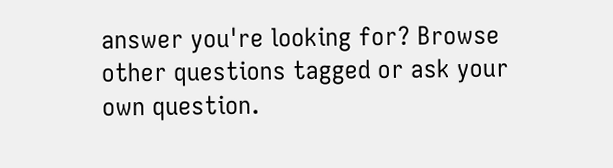answer you're looking for? Browse other questions tagged or ask your own question.